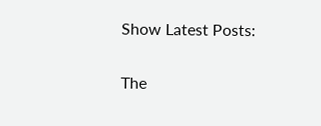Show Latest Posts:

The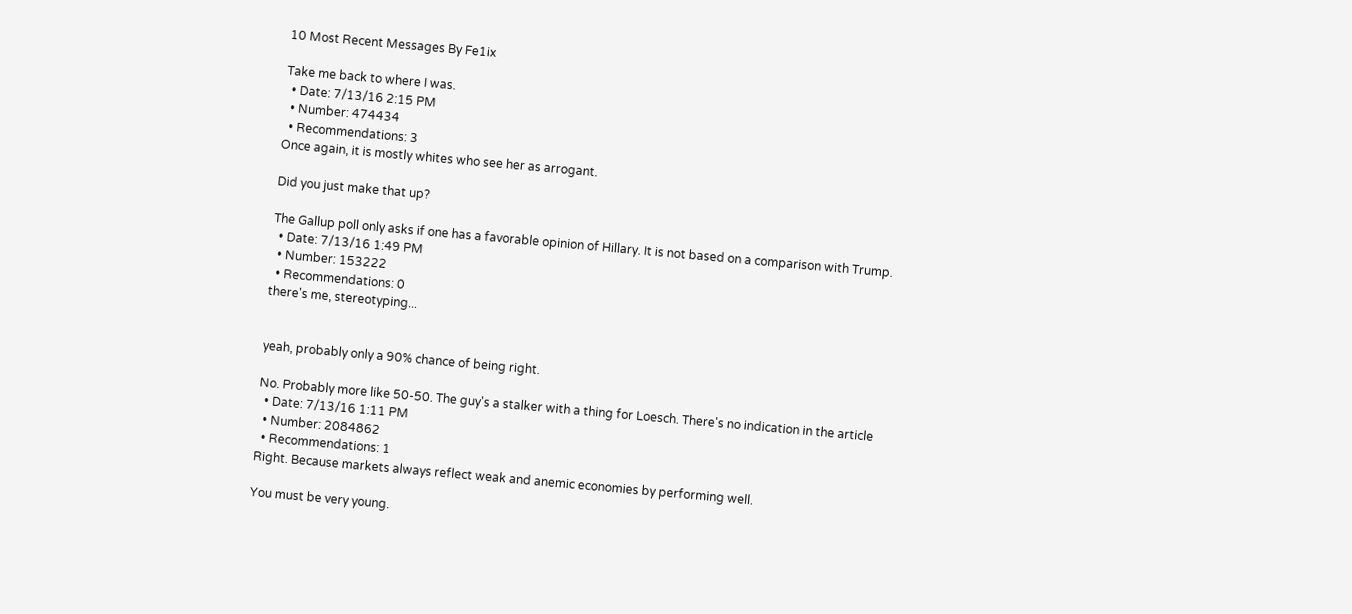10 Most Recent Messages By Fe1ix

Take me back to where I was.
  • Date: 7/13/16 2:15 PM
  • Number: 474434
  • Recommendations: 3
Once again, it is mostly whites who see her as arrogant.

Did you just make that up?

The Gallup poll only asks if one has a favorable opinion of Hillary. It is not based on a comparison with Trump.
  • Date: 7/13/16 1:49 PM
  • Number: 153222
  • Recommendations: 0
there's me, stereotyping...


yeah, probably only a 90% chance of being right.

No. Probably more like 50-50. The guy's a stalker with a thing for Loesch. There's no indication in the article
  • Date: 7/13/16 1:11 PM
  • Number: 2084862
  • Recommendations: 1
Right. Because markets always reflect weak and anemic economies by performing well.

You must be very young.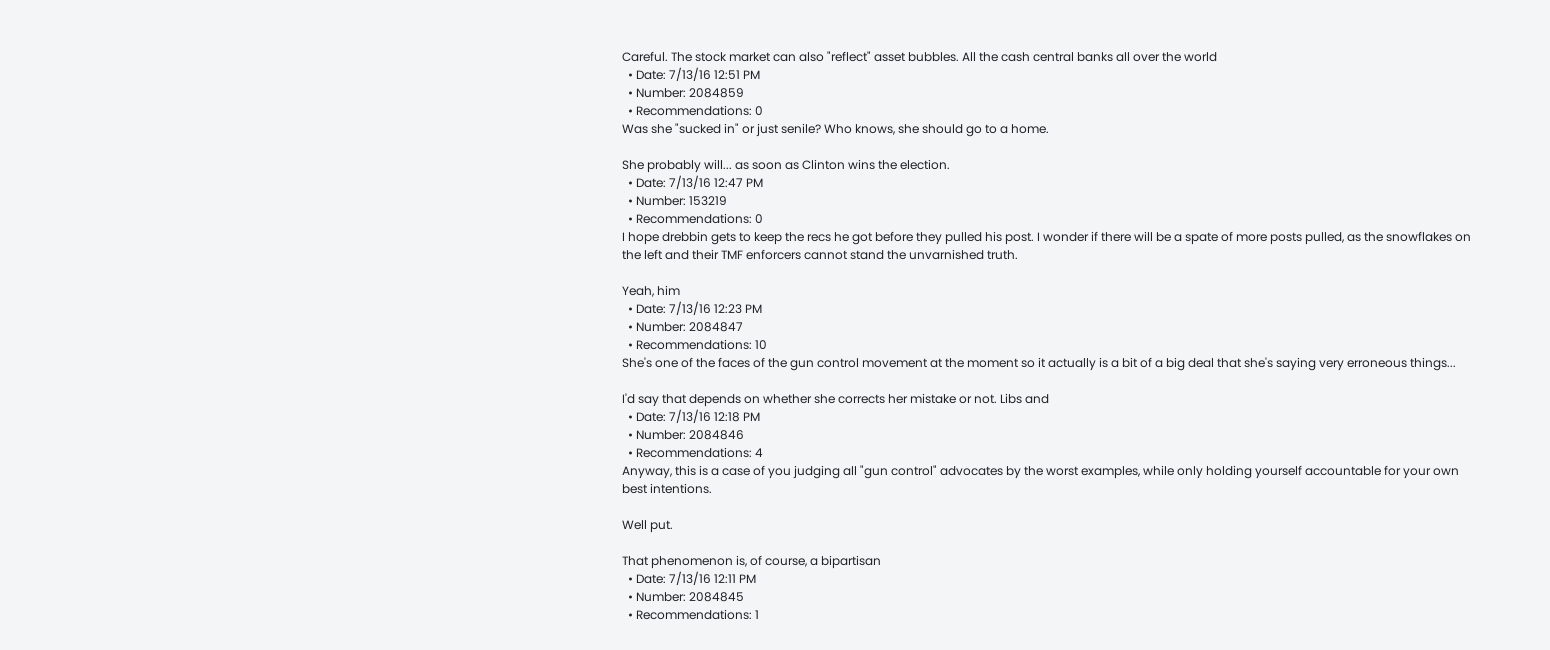Careful. The stock market can also "reflect" asset bubbles. All the cash central banks all over the world
  • Date: 7/13/16 12:51 PM
  • Number: 2084859
  • Recommendations: 0
Was she "sucked in" or just senile? Who knows, she should go to a home.

She probably will... as soon as Clinton wins the election.
  • Date: 7/13/16 12:47 PM
  • Number: 153219
  • Recommendations: 0
I hope drebbin gets to keep the recs he got before they pulled his post. I wonder if there will be a spate of more posts pulled, as the snowflakes on the left and their TMF enforcers cannot stand the unvarnished truth.

Yeah, him
  • Date: 7/13/16 12:23 PM
  • Number: 2084847
  • Recommendations: 10
She's one of the faces of the gun control movement at the moment so it actually is a bit of a big deal that she's saying very erroneous things...

I'd say that depends on whether she corrects her mistake or not. Libs and
  • Date: 7/13/16 12:18 PM
  • Number: 2084846
  • Recommendations: 4
Anyway, this is a case of you judging all "gun control" advocates by the worst examples, while only holding yourself accountable for your own best intentions.

Well put.

That phenomenon is, of course, a bipartisan
  • Date: 7/13/16 12:11 PM
  • Number: 2084845
  • Recommendations: 1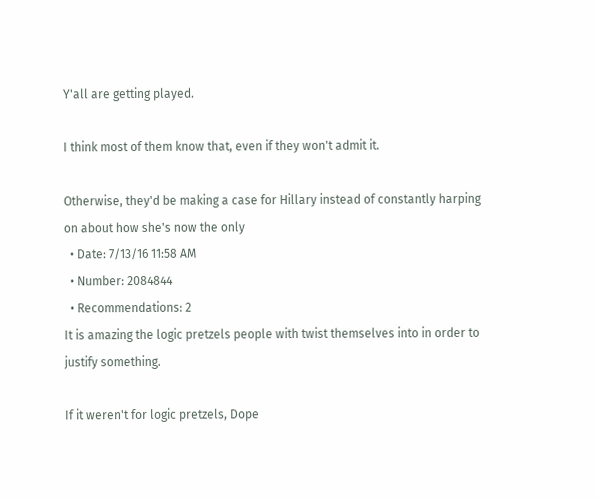Y'all are getting played.

I think most of them know that, even if they won't admit it.

Otherwise, they'd be making a case for Hillary instead of constantly harping on about how she's now the only
  • Date: 7/13/16 11:58 AM
  • Number: 2084844
  • Recommendations: 2
It is amazing the logic pretzels people with twist themselves into in order to justify something.

If it weren't for logic pretzels, Dope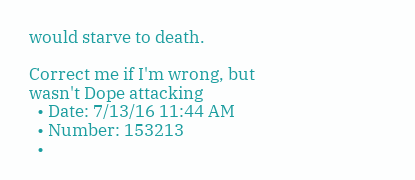would starve to death.

Correct me if I'm wrong, but wasn't Dope attacking
  • Date: 7/13/16 11:44 AM
  • Number: 153213
  •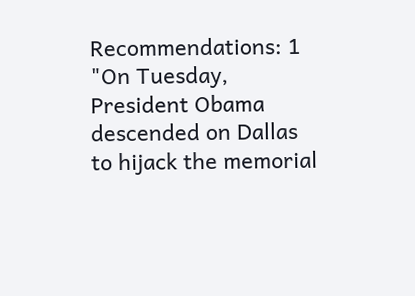Recommendations: 1
"On Tuesday, President Obama descended on Dallas to hijack the memorial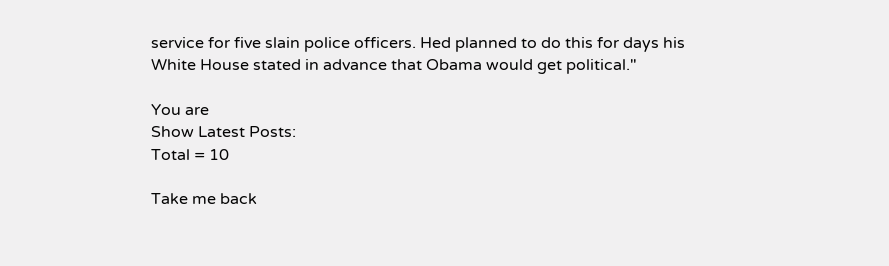service for five slain police officers. Hed planned to do this for days his White House stated in advance that Obama would get political."

You are
Show Latest Posts:
Total = 10

Take me back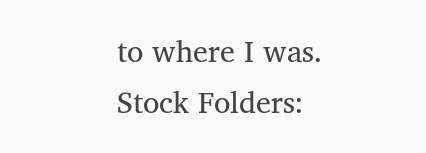to where I was.
Stock Folders: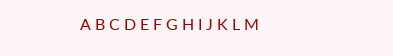A B C D E F G H I J K L M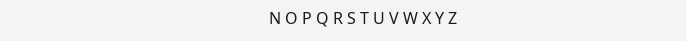N O P Q R S T U V W X Y Z